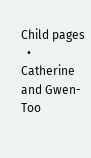Child pages
  • Catherine and Gwen-Too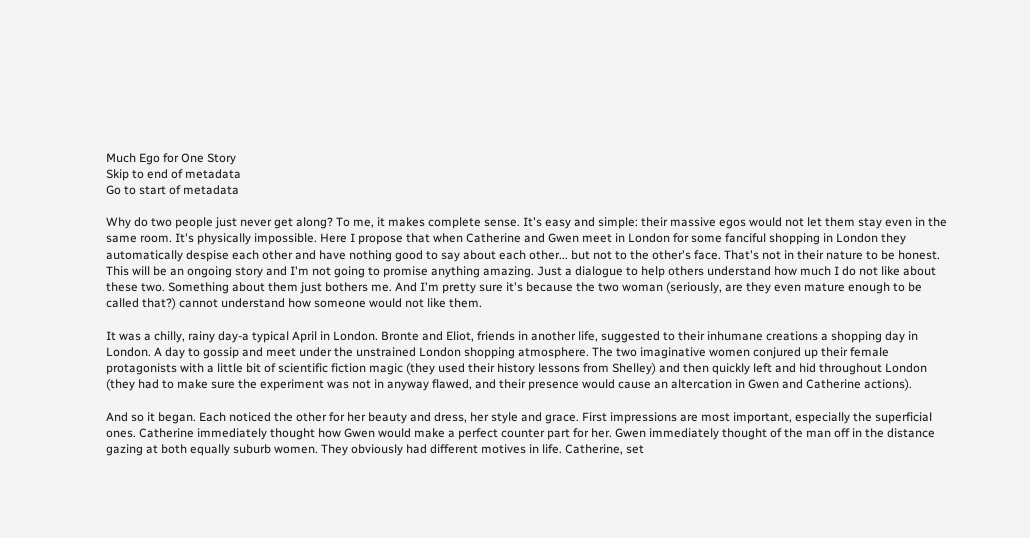Much Ego for One Story
Skip to end of metadata
Go to start of metadata

Why do two people just never get along? To me, it makes complete sense. It's easy and simple: their massive egos would not let them stay even in the same room. It's physically impossible. Here I propose that when Catherine and Gwen meet in London for some fanciful shopping in London they automatically despise each other and have nothing good to say about each other... but not to the other's face. That's not in their nature to be honest. This will be an ongoing story and I'm not going to promise anything amazing. Just a dialogue to help others understand how much I do not like about these two. Something about them just bothers me. And I'm pretty sure it's because the two woman (seriously, are they even mature enough to be called that?) cannot understand how someone would not like them.

It was a chilly, rainy day-a typical April in London. Bronte and Eliot, friends in another life, suggested to their inhumane creations a shopping day in London. A day to gossip and meet under the unstrained London shopping atmosphere. The two imaginative women conjured up their female protagonists with a little bit of scientific fiction magic (they used their history lessons from Shelley) and then quickly left and hid throughout London (they had to make sure the experiment was not in anyway flawed, and their presence would cause an altercation in Gwen and Catherine actions).

And so it began. Each noticed the other for her beauty and dress, her style and grace. First impressions are most important, especially the superficial ones. Catherine immediately thought how Gwen would make a perfect counter part for her. Gwen immediately thought of the man off in the distance gazing at both equally suburb women. They obviously had different motives in life. Catherine, set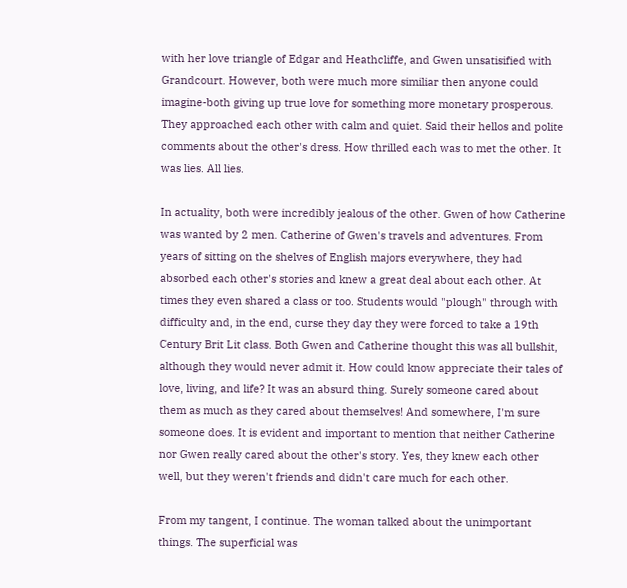with her love triangle of Edgar and Heathcliffe, and Gwen unsatisified with Grandcourt. However, both were much more similiar then anyone could imagine-both giving up true love for something more monetary prosperous. They approached each other with calm and quiet. Said their hellos and polite comments about the other's dress. How thrilled each was to met the other. It was lies. All lies.

In actuality, both were incredibly jealous of the other. Gwen of how Catherine was wanted by 2 men. Catherine of Gwen's travels and adventures. From years of sitting on the shelves of English majors everywhere, they had absorbed each other's stories and knew a great deal about each other. At times they even shared a class or too. Students would "plough" through with difficulty and, in the end, curse they day they were forced to take a 19th Century Brit Lit class. Both Gwen and Catherine thought this was all bullshit, although they would never admit it. How could know appreciate their tales of love, living, and life? It was an absurd thing. Surely someone cared about them as much as they cared about themselves! And somewhere, I'm sure someone does. It is evident and important to mention that neither Catherine nor Gwen really cared about the other's story. Yes, they knew each other well, but they weren't friends and didn't care much for each other.

From my tangent, I continue. The woman talked about the unimportant things. The superficial was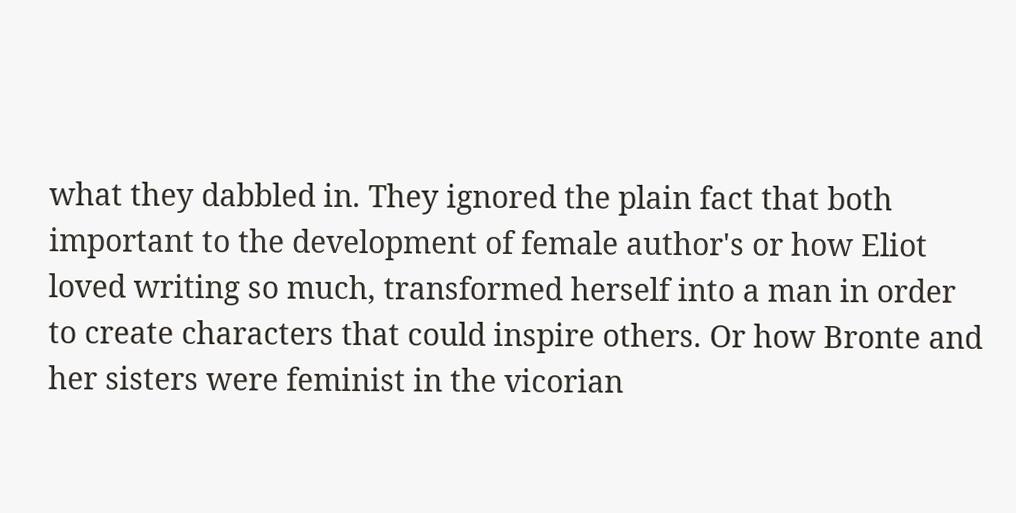what they dabbled in. They ignored the plain fact that both important to the development of female author's or how Eliot loved writing so much, transformed herself into a man in order to create characters that could inspire others. Or how Bronte and her sisters were feminist in the vicorian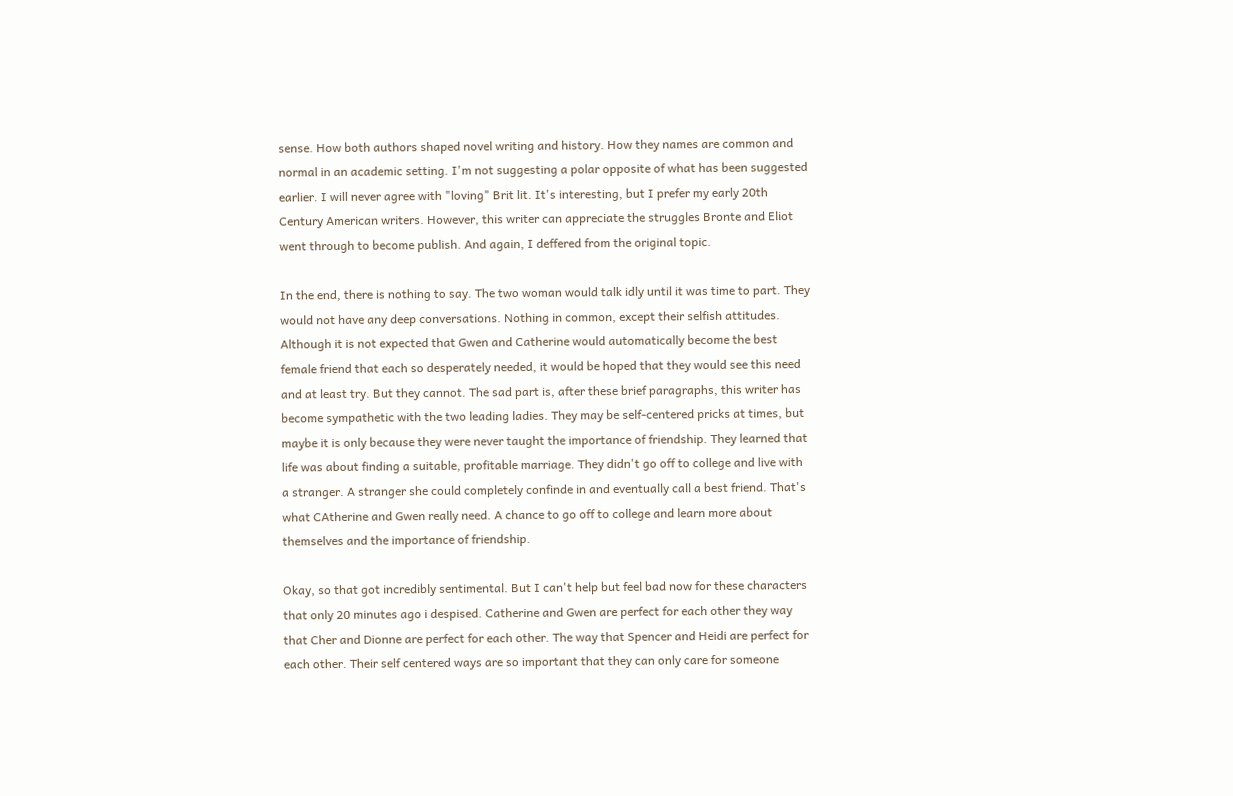sense. How both authors shaped novel writing and history. How they names are common and normal in an academic setting. I'm not suggesting a polar opposite of what has been suggested earlier. I will never agree with "loving" Brit lit. It's interesting, but I prefer my early 20th Century American writers. However, this writer can appreciate the struggles Bronte and Eliot went through to become publish. And again, I deffered from the original topic.

In the end, there is nothing to say. The two woman would talk idly until it was time to part. They would not have any deep conversations. Nothing in common, except their selfish attitudes. Although it is not expected that Gwen and Catherine would automatically become the best female friend that each so desperately needed, it would be hoped that they would see this need and at least try. But they cannot. The sad part is, after these brief paragraphs, this writer has become sympathetic with the two leading ladies. They may be self-centered pricks at times, but maybe it is only because they were never taught the importance of friendship. They learned that life was about finding a suitable, profitable marriage. They didn't go off to college and live with a stranger. A stranger she could completely confinde in and eventually call a best friend. That's what CAtherine and Gwen really need. A chance to go off to college and learn more about themselves and the importance of friendship.

Okay, so that got incredibly sentimental. But I can't help but feel bad now for these characters that only 20 minutes ago i despised. Catherine and Gwen are perfect for each other they way that Cher and Dionne are perfect for each other. The way that Spencer and Heidi are perfect for each other. Their self centered ways are so important that they can only care for someone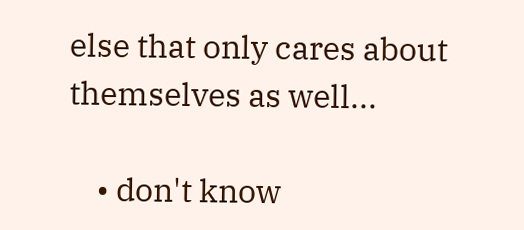else that only cares about themselves as well...

    • don't know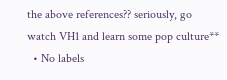the above references?? seriously, go watch VH1 and learn some pop culture**
  • No labels